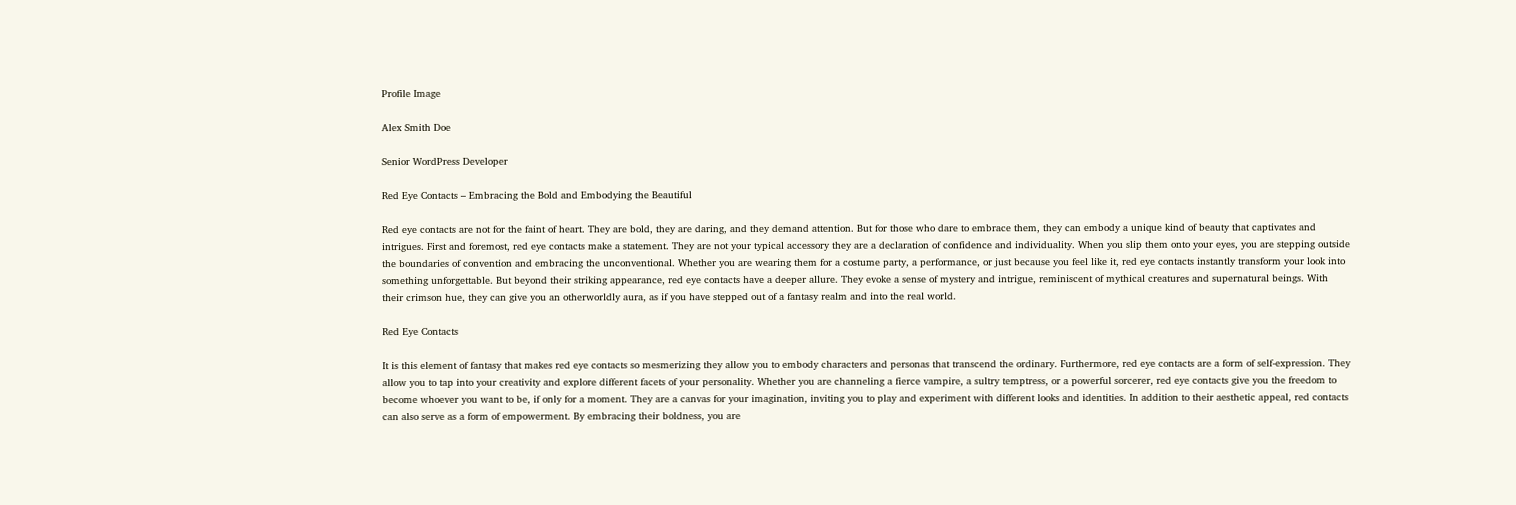Profile Image

Alex Smith Doe

Senior WordPress Developer

Red Eye Contacts – Embracing the Bold and Embodying the Beautiful

Red eye contacts are not for the faint of heart. They are bold, they are daring, and they demand attention. But for those who dare to embrace them, they can embody a unique kind of beauty that captivates and intrigues. First and foremost, red eye contacts make a statement. They are not your typical accessory they are a declaration of confidence and individuality. When you slip them onto your eyes, you are stepping outside the boundaries of convention and embracing the unconventional. Whether you are wearing them for a costume party, a performance, or just because you feel like it, red eye contacts instantly transform your look into something unforgettable. But beyond their striking appearance, red eye contacts have a deeper allure. They evoke a sense of mystery and intrigue, reminiscent of mythical creatures and supernatural beings. With their crimson hue, they can give you an otherworldly aura, as if you have stepped out of a fantasy realm and into the real world.

Red Eye Contacts

It is this element of fantasy that makes red eye contacts so mesmerizing they allow you to embody characters and personas that transcend the ordinary. Furthermore, red eye contacts are a form of self-expression. They allow you to tap into your creativity and explore different facets of your personality. Whether you are channeling a fierce vampire, a sultry temptress, or a powerful sorcerer, red eye contacts give you the freedom to become whoever you want to be, if only for a moment. They are a canvas for your imagination, inviting you to play and experiment with different looks and identities. In addition to their aesthetic appeal, red contacts can also serve as a form of empowerment. By embracing their boldness, you are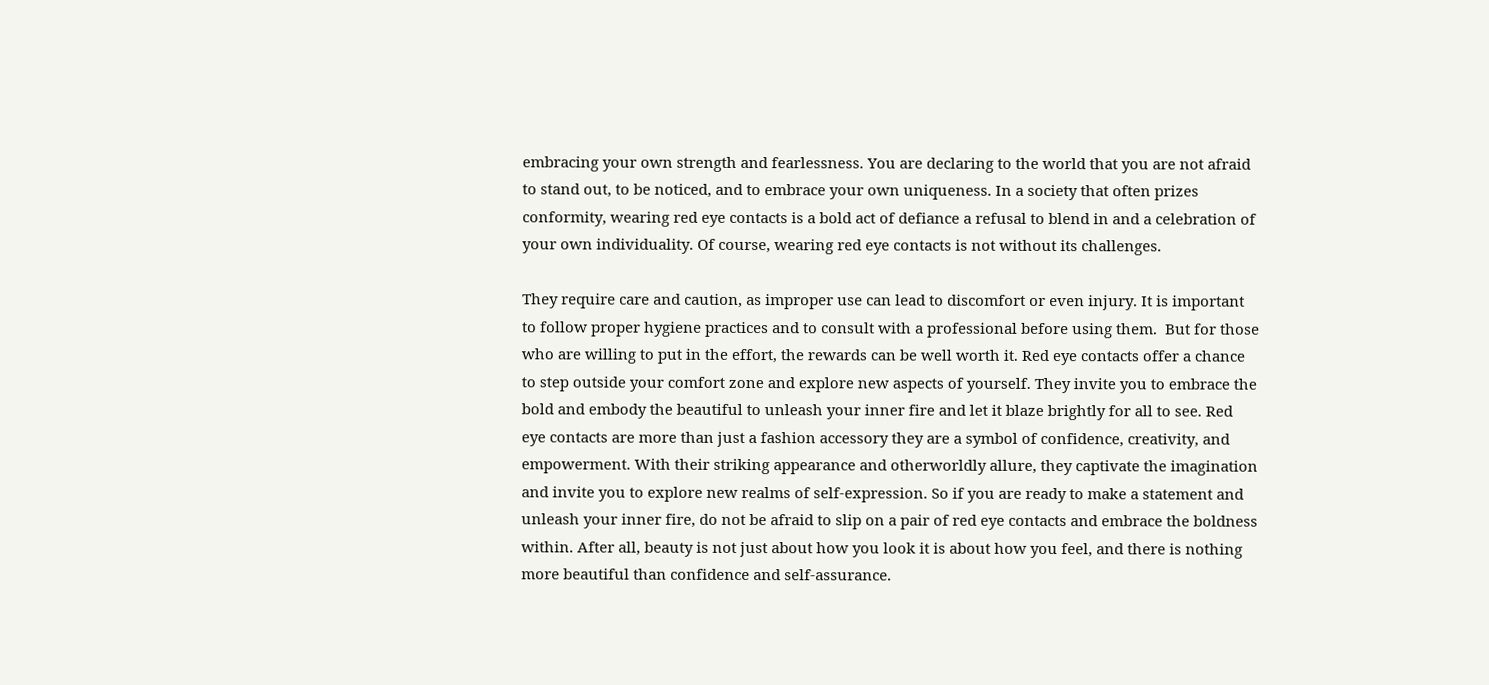embracing your own strength and fearlessness. You are declaring to the world that you are not afraid to stand out, to be noticed, and to embrace your own uniqueness. In a society that often prizes conformity, wearing red eye contacts is a bold act of defiance a refusal to blend in and a celebration of your own individuality. Of course, wearing red eye contacts is not without its challenges.

They require care and caution, as improper use can lead to discomfort or even injury. It is important to follow proper hygiene practices and to consult with a professional before using them.  But for those who are willing to put in the effort, the rewards can be well worth it. Red eye contacts offer a chance to step outside your comfort zone and explore new aspects of yourself. They invite you to embrace the bold and embody the beautiful to unleash your inner fire and let it blaze brightly for all to see. Red eye contacts are more than just a fashion accessory they are a symbol of confidence, creativity, and empowerment. With their striking appearance and otherworldly allure, they captivate the imagination and invite you to explore new realms of self-expression. So if you are ready to make a statement and unleash your inner fire, do not be afraid to slip on a pair of red eye contacts and embrace the boldness within. After all, beauty is not just about how you look it is about how you feel, and there is nothing more beautiful than confidence and self-assurance.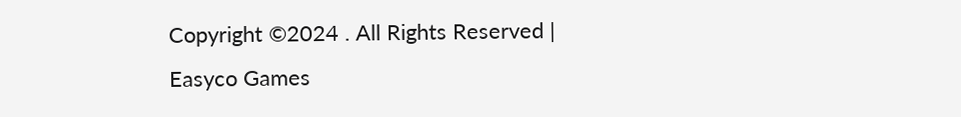Copyright ©2024 . All Rights Reserved | Easyco Games